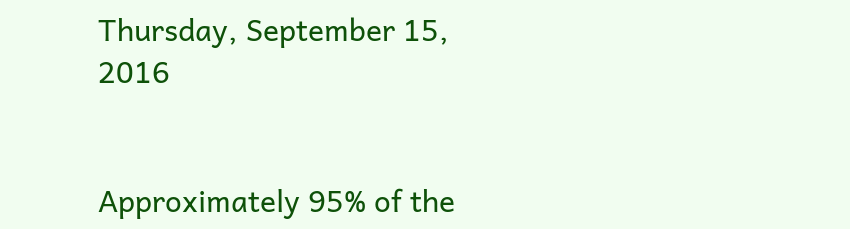Thursday, September 15, 2016


Approximately 95% of the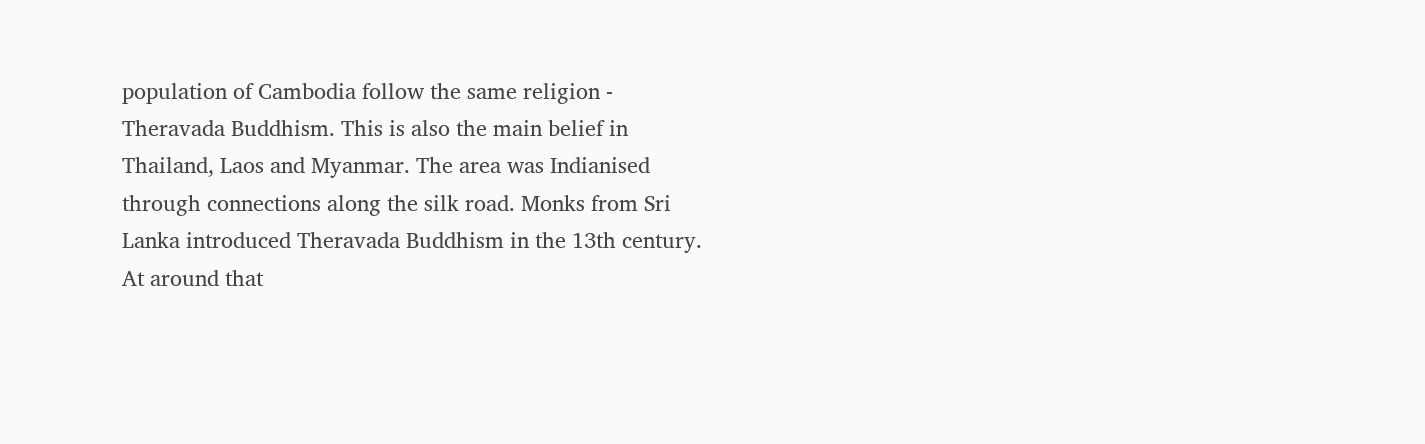population of Cambodia follow the same religion - Theravada Buddhism. This is also the main belief in Thailand, Laos and Myanmar. The area was Indianised through connections along the silk road. Monks from Sri Lanka introduced Theravada Buddhism in the 13th century. At around that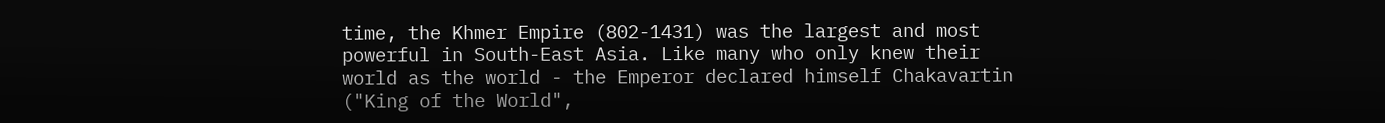time, the Khmer Empire (802-1431) was the largest and most powerful in South-East Asia. Like many who only knew their world as the world - the Emperor declared himself Chakavartin ("King of the World",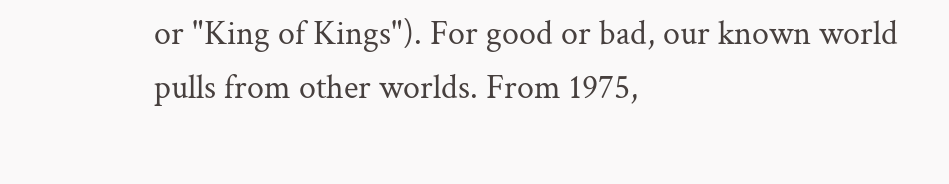or "King of Kings"). For good or bad, our known world pulls from other worlds. From 1975,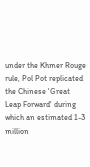under the Khmer Rouge rule, Pol Pot replicated the Chinese 'Great Leap Forward' during which an estimated 1-3 million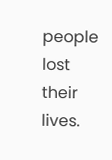people lost their lives.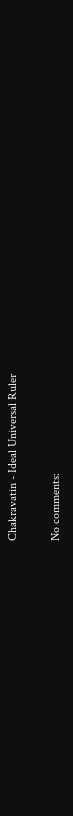Chakravatin - Ideal Universal Ruler

No comments: